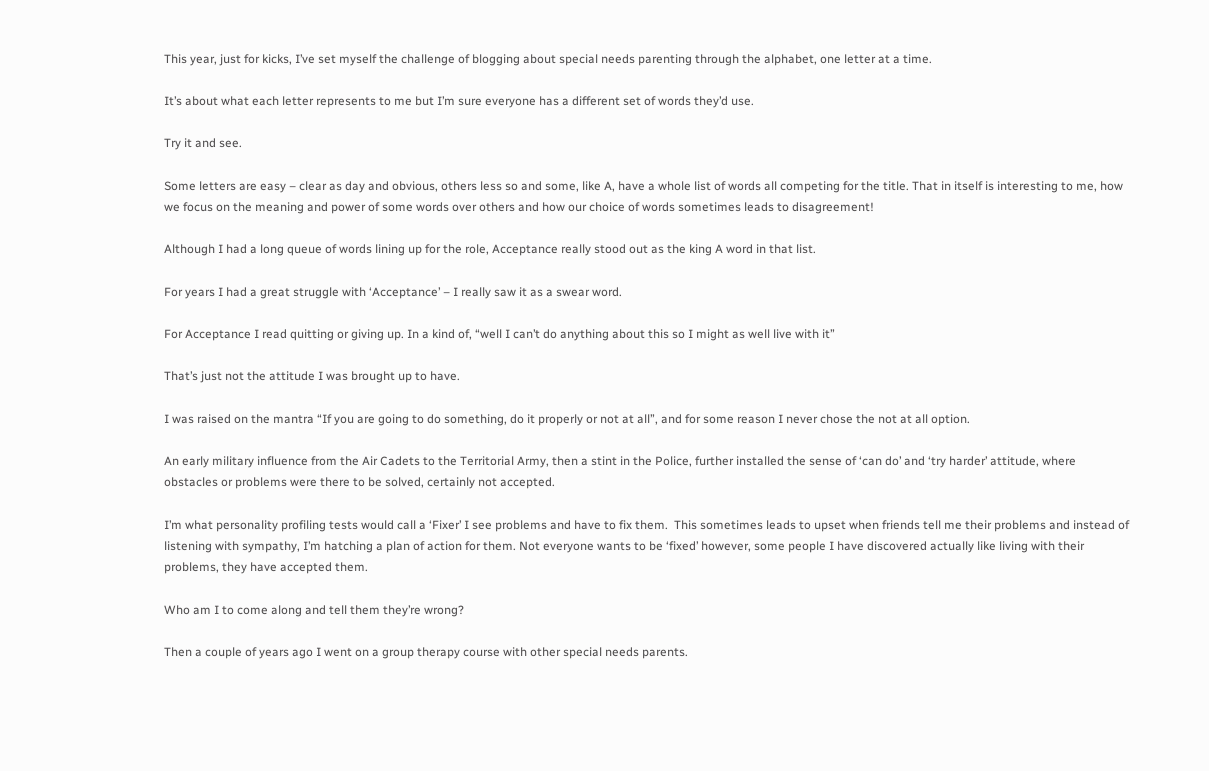This year, just for kicks, I’ve set myself the challenge of blogging about special needs parenting through the alphabet, one letter at a time.

It’s about what each letter represents to me but I’m sure everyone has a different set of words they’d use.

Try it and see.

Some letters are easy – clear as day and obvious, others less so and some, like A, have a whole list of words all competing for the title. That in itself is interesting to me, how we focus on the meaning and power of some words over others and how our choice of words sometimes leads to disagreement!

Although I had a long queue of words lining up for the role, Acceptance really stood out as the king A word in that list.

For years I had a great struggle with ‘Acceptance’ – I really saw it as a swear word.

For Acceptance I read quitting or giving up. In a kind of, “well I can’t do anything about this so I might as well live with it”

That’s just not the attitude I was brought up to have.

I was raised on the mantra “If you are going to do something, do it properly or not at all”, and for some reason I never chose the not at all option.

An early military influence from the Air Cadets to the Territorial Army, then a stint in the Police, further installed the sense of ‘can do’ and ‘try harder’ attitude, where obstacles or problems were there to be solved, certainly not accepted.

I’m what personality profiling tests would call a ‘Fixer’ I see problems and have to fix them.  This sometimes leads to upset when friends tell me their problems and instead of listening with sympathy, I’m hatching a plan of action for them. Not everyone wants to be ‘fixed’ however, some people I have discovered actually like living with their problems, they have accepted them.

Who am I to come along and tell them they’re wrong?

Then a couple of years ago I went on a group therapy course with other special needs parents.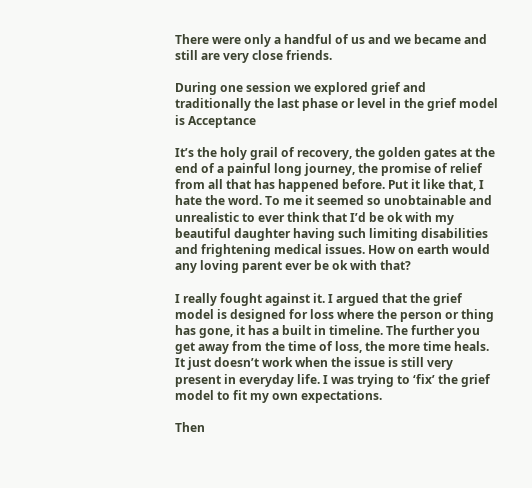There were only a handful of us and we became and still are very close friends.

During one session we explored grief and traditionally the last phase or level in the grief model is Acceptance

It’s the holy grail of recovery, the golden gates at the end of a painful long journey, the promise of relief from all that has happened before. Put it like that, I hate the word. To me it seemed so unobtainable and unrealistic to ever think that I’d be ok with my beautiful daughter having such limiting disabilities and frightening medical issues. How on earth would any loving parent ever be ok with that?

I really fought against it. I argued that the grief model is designed for loss where the person or thing has gone, it has a built in timeline. The further you get away from the time of loss, the more time heals. It just doesn’t work when the issue is still very present in everyday life. I was trying to ‘fix’ the grief model to fit my own expectations.

Then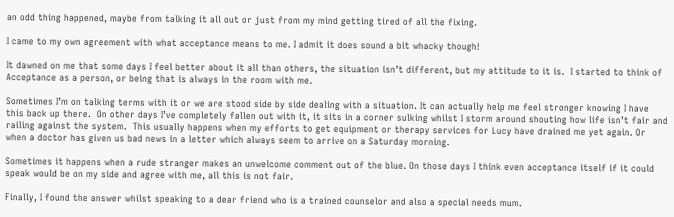an odd thing happened, maybe from talking it all out or just from my mind getting tired of all the fixing.

I came to my own agreement with what acceptance means to me. I admit it does sound a bit whacky though!

It dawned on me that some days I feel better about it all than others, the situation isn’t different, but my attitude to it is.  I started to think of Acceptance as a person, or being that is always in the room with me.

Sometimes I’m on talking terms with it or we are stood side by side dealing with a situation. It can actually help me feel stronger knowing I have this back up there.  On other days I’ve completely fallen out with it, it sits in a corner sulking whilst I storm around shouting how life isn’t fair and railing against the system.  This usually happens when my efforts to get equipment or therapy services for Lucy have drained me yet again. Or when a doctor has given us bad news in a letter which always seem to arrive on a Saturday morning.

Sometimes it happens when a rude stranger makes an unwelcome comment out of the blue. On those days I think even acceptance itself if it could speak would be on my side and agree with me, all this is not fair.

Finally, I found the answer whilst speaking to a dear friend who is a trained counselor and also a special needs mum.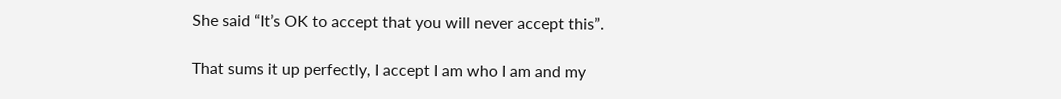She said “It’s OK to accept that you will never accept this”.

That sums it up perfectly, I accept I am who I am and my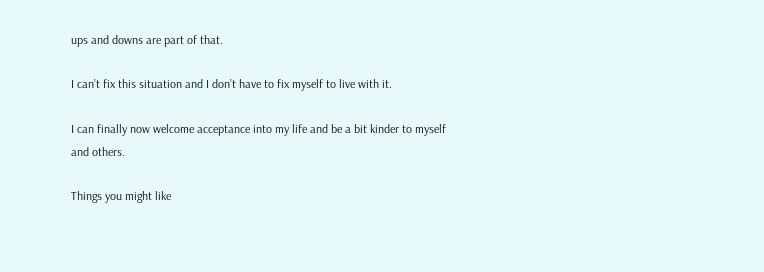ups and downs are part of that.

I can’t fix this situation and I don’t have to fix myself to live with it.

I can finally now welcome acceptance into my life and be a bit kinder to myself and others.

Things you might like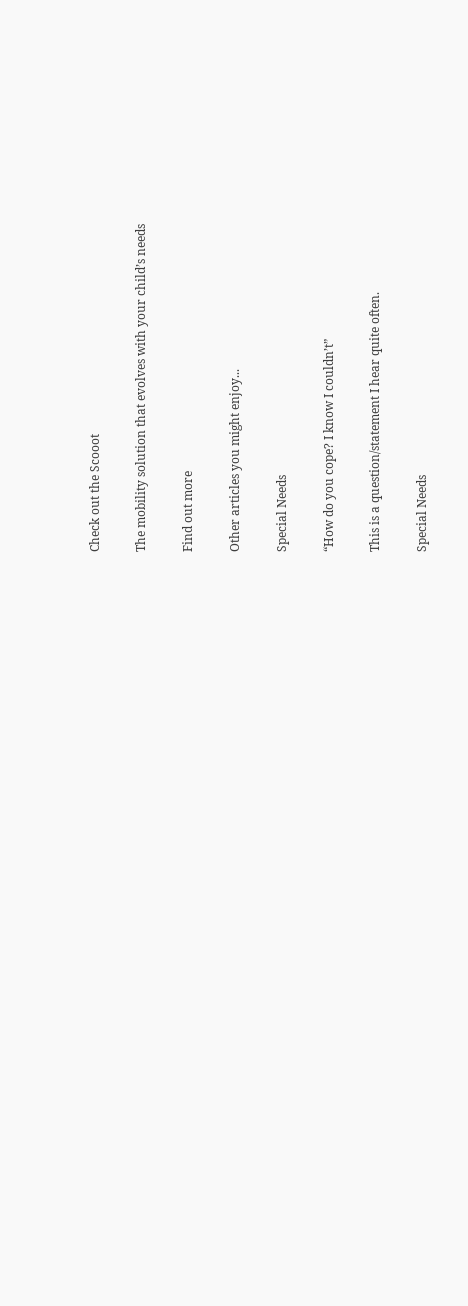Check out the Scooot

The mobility solution that evolves with your child’s needs

Find out more

Other articles you might enjoy...

Special Needs

“How do you cope? I know I couldn’t”

This is a question/statement I hear quite often.

Special Needs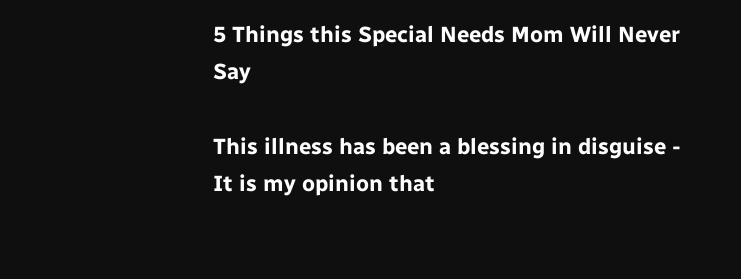5 Things this Special Needs Mom Will Never Say

This illness has been a blessing in disguise - It is my opinion that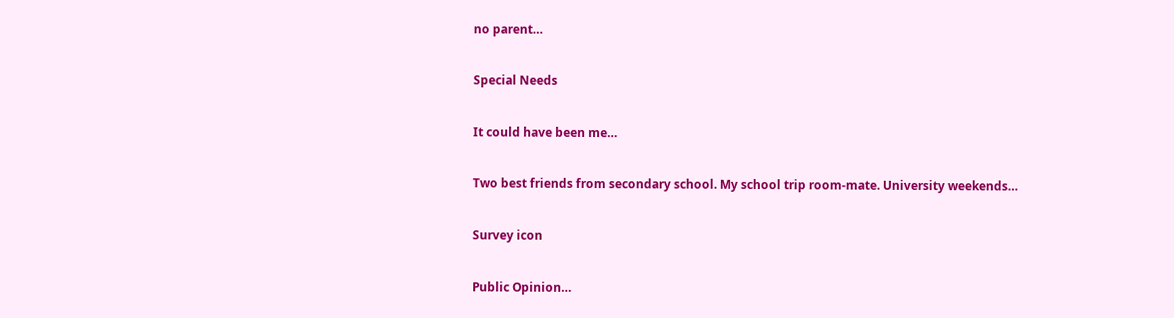no parent…

Special Needs

It could have been me…

Two best friends from secondary school. My school trip room-mate. University weekends…

Survey icon

Public Opinion…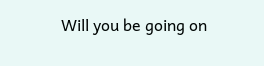Will you be going on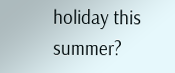holiday this summer?